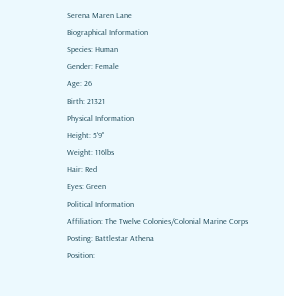Serena Maren Lane
Biographical Information
Species: Human
Gender: Female
Age: 26
Birth: 21321
Physical Information
Height: 5'9"
Weight: 116lbs
Hair: Red
Eyes: Green
Political Information
Affiliation: The Twelve Colonies/Colonial Marine Corps
Posting: Battlestar Athena
Position: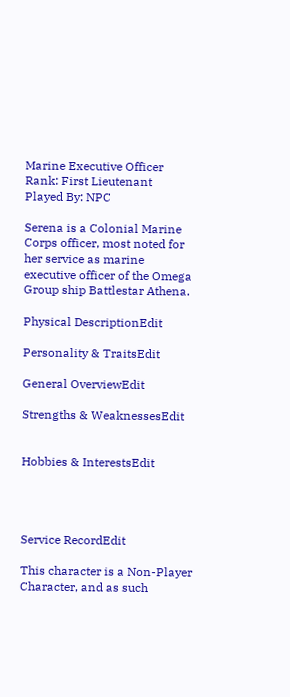Marine Executive Officer
Rank: First Lieutenant
Played By: NPC

Serena is a Colonial Marine Corps officer, most noted for her service as marine executive officer of the Omega Group ship Battlestar Athena.

Physical DescriptionEdit

Personality & TraitsEdit

General OverviewEdit

Strengths & WeaknessesEdit


Hobbies & InterestsEdit




Service RecordEdit

This character is a Non-Player Character, and as such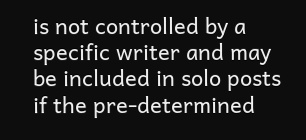is not controlled by a specific writer and may be included in solo posts if the pre-determined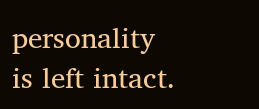personality is left intact.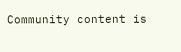Community content is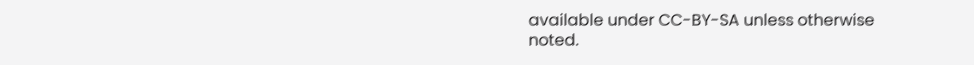available under CC-BY-SA unless otherwise noted.